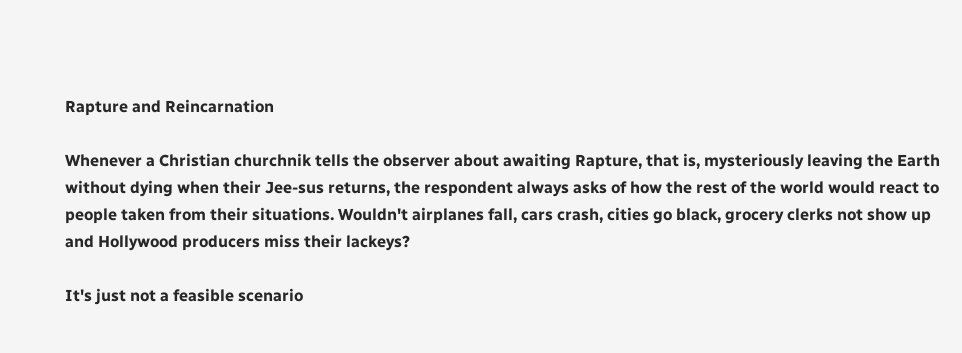Rapture and Reincarnation

Whenever a Christian churchnik tells the observer about awaiting Rapture, that is, mysteriously leaving the Earth without dying when their Jee-sus returns, the respondent always asks of how the rest of the world would react to people taken from their situations. Wouldn't airplanes fall, cars crash, cities go black, grocery clerks not show up and Hollywood producers miss their lackeys?

It's just not a feasible scenario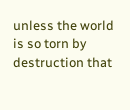unless the world is so torn by destruction that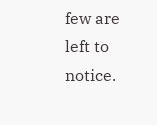few are left to notice.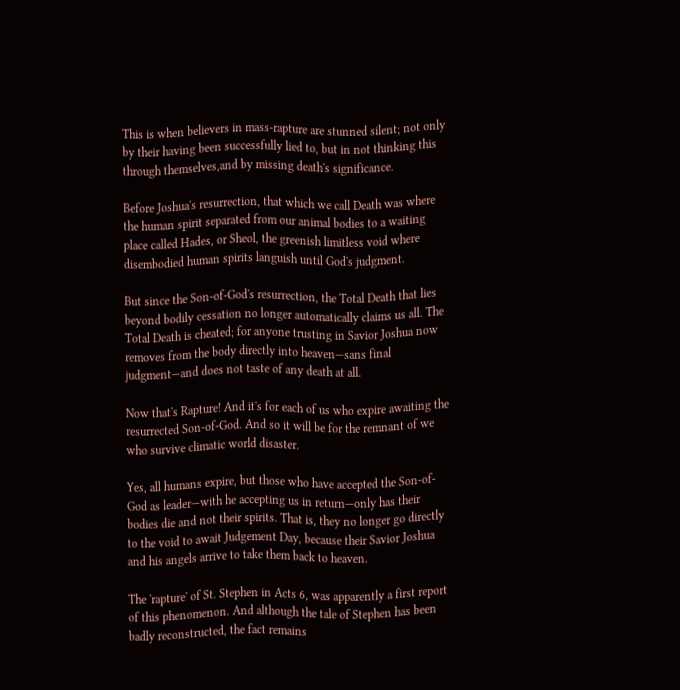This is when believers in mass-rapture are stunned silent; not only by their having been successfully lied to, but in not thinking this through themselves,and by missing death's significance.

Before Joshua's resurrection, that which we call Death was where the human spirit separated from our animal bodies to a waiting place called Hades, or Sheol, the greenish limitless void where disembodied human spirits languish until God's judgment.

But since the Son-of-God's resurrection, the Total Death that lies beyond bodily cessation no longer automatically claims us all. The Total Death is cheated; for anyone trusting in Savior Joshua now removes from the body directly into heaven—sans final judgment—and does not taste of any death at all.

Now that's Rapture! And it's for each of us who expire awaiting the resurrected Son-of-God. And so it will be for the remnant of we who survive climatic world disaster.

Yes, all humans expire, but those who have accepted the Son-of-God as leader—with he accepting us in return—only has their bodies die and not their spirits. That is, they no longer go directly to the void to await Judgement Day, because their Savior Joshua and his angels arrive to take them back to heaven.

The 'rapture' of St. Stephen in Acts 6, was apparently a first report of this phenomenon. And although the tale of Stephen has been badly reconstructed, the fact remains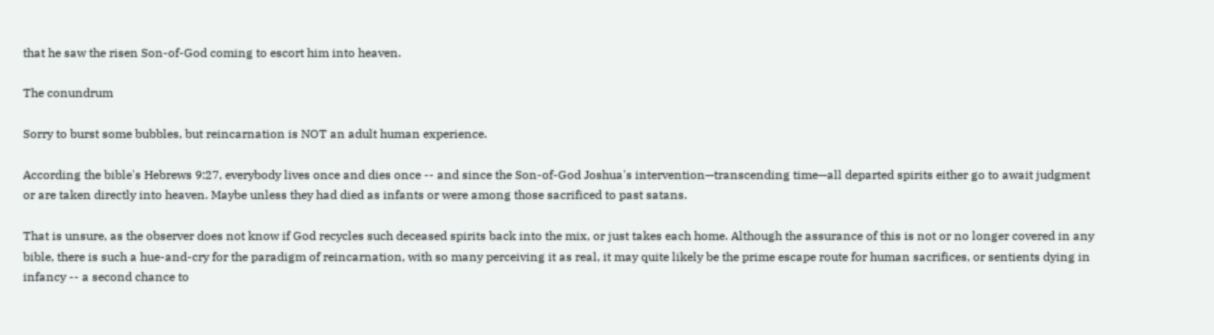that he saw the risen Son-of-God coming to escort him into heaven.

The conundrum

Sorry to burst some bubbles, but reincarnation is NOT an adult human experience.

According the bible's Hebrews 9:27, everybody lives once and dies once -- and since the Son-of-God Joshua's intervention—transcending time—all departed spirits either go to await judgment or are taken directly into heaven. Maybe unless they had died as infants or were among those sacrificed to past satans.

That is unsure, as the observer does not know if God recycles such deceased spirits back into the mix, or just takes each home. Although the assurance of this is not or no longer covered in any bible, there is such a hue-and-cry for the paradigm of reincarnation, with so many perceiving it as real, it may quite likely be the prime escape route for human sacrifices, or sentients dying in infancy -- a second chance to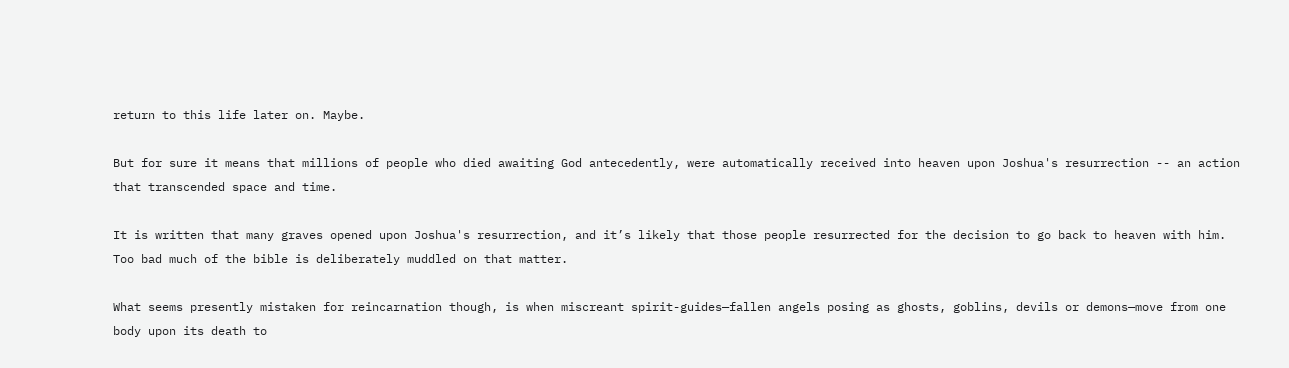return to this life later on. Maybe.

But for sure it means that millions of people who died awaiting God antecedently, were automatically received into heaven upon Joshua's resurrection -- an action that transcended space and time.

It is written that many graves opened upon Joshua's resurrection, and it’s likely that those people resurrected for the decision to go back to heaven with him. Too bad much of the bible is deliberately muddled on that matter.

What seems presently mistaken for reincarnation though, is when miscreant spirit-guides—fallen angels posing as ghosts, goblins, devils or demons—move from one body upon its death to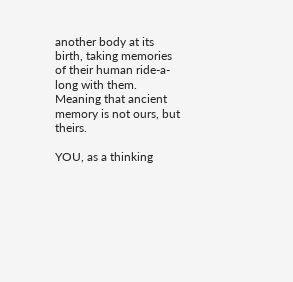another body at its birth, taking memories of their human ride-a-long with them. Meaning that ancient memory is not ours, but theirs.

YOU, as a thinking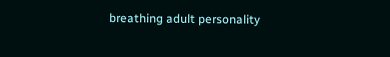breathing adult personality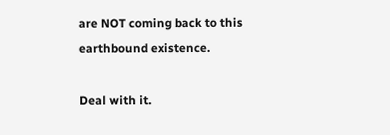are NOT coming back to this earthbound existence.

Deal with it.